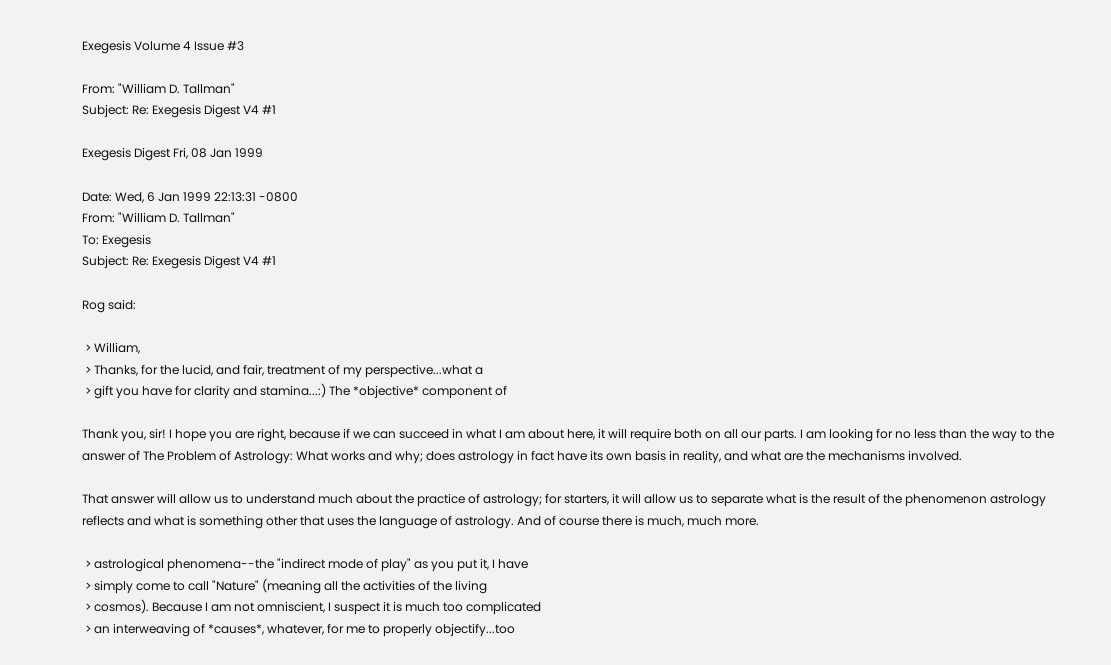Exegesis Volume 4 Issue #3

From: "William D. Tallman"
Subject: Re: Exegesis Digest V4 #1

Exegesis Digest Fri, 08 Jan 1999

Date: Wed, 6 Jan 1999 22:13:31 -0800
From: "William D. Tallman"
To: Exegesis
Subject: Re: Exegesis Digest V4 #1

Rog said:

 > William,
 > Thanks, for the lucid, and fair, treatment of my perspective...what a
 > gift you have for clarity and stamina...:) The *objective* component of

Thank you, sir! I hope you are right, because if we can succeed in what I am about here, it will require both on all our parts. I am looking for no less than the way to the answer of The Problem of Astrology: What works and why; does astrology in fact have its own basis in reality, and what are the mechanisms involved.

That answer will allow us to understand much about the practice of astrology; for starters, it will allow us to separate what is the result of the phenomenon astrology reflects and what is something other that uses the language of astrology. And of course there is much, much more.

 > astrological phenomena--the "indirect mode of play" as you put it, I have
 > simply come to call "Nature" (meaning all the activities of the living
 > cosmos). Because I am not omniscient, I suspect it is much too complicated
 > an interweaving of *causes*, whatever, for me to properly objectify...too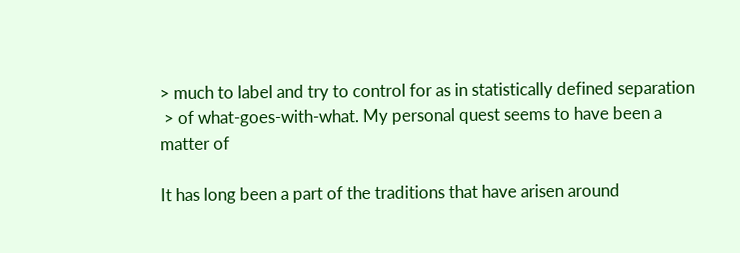> much to label and try to control for as in statistically defined separation
 > of what-goes-with-what. My personal quest seems to have been a matter of

It has long been a part of the traditions that have arisen around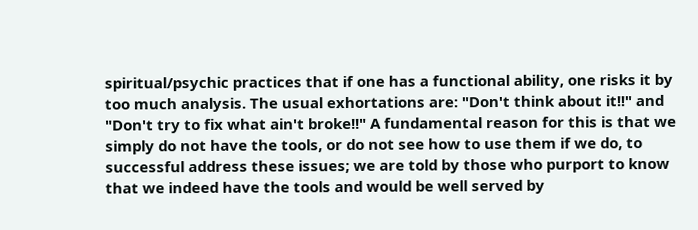spiritual/psychic practices that if one has a functional ability, one risks it by too much analysis. The usual exhortations are: "Don't think about it!!" and "Don't try to fix what ain't broke!!" A fundamental reason for this is that we simply do not have the tools, or do not see how to use them if we do, to successful address these issues; we are told by those who purport to know that we indeed have the tools and would be well served by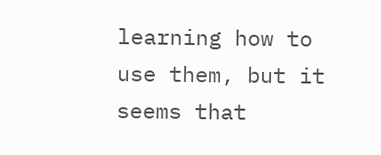learning how to use them, but it seems that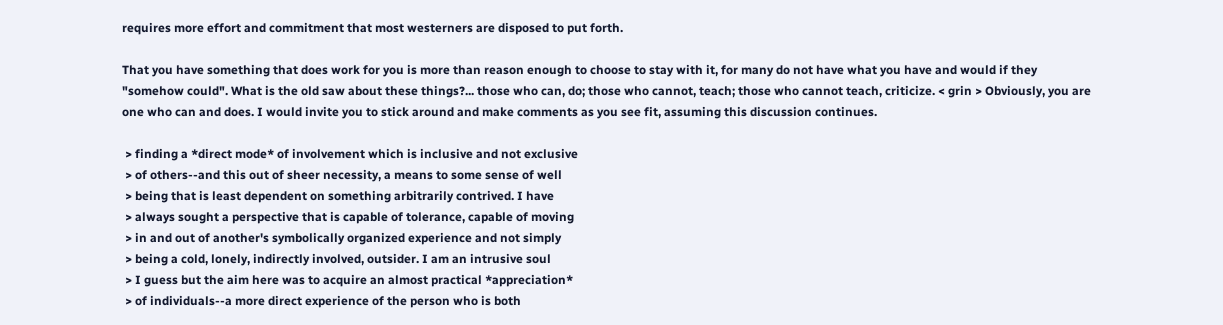requires more effort and commitment that most westerners are disposed to put forth.

That you have something that does work for you is more than reason enough to choose to stay with it, for many do not have what you have and would if they "somehow could". What is the old saw about these things?... those who can, do; those who cannot, teach; those who cannot teach, criticize. < grin > Obviously, you are one who can and does. I would invite you to stick around and make comments as you see fit, assuming this discussion continues.

 > finding a *direct mode* of involvement which is inclusive and not exclusive
 > of others--and this out of sheer necessity, a means to some sense of well
 > being that is least dependent on something arbitrarily contrived. I have
 > always sought a perspective that is capable of tolerance, capable of moving
 > in and out of another's symbolically organized experience and not simply
 > being a cold, lonely, indirectly involved, outsider. I am an intrusive soul
 > I guess but the aim here was to acquire an almost practical *appreciation*
 > of individuals--a more direct experience of the person who is both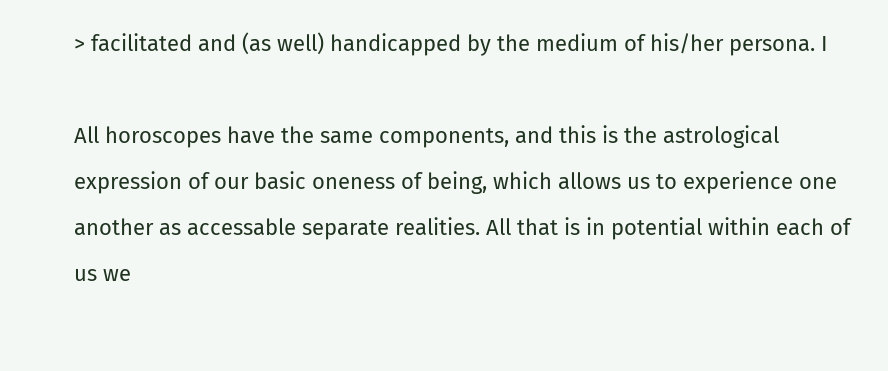> facilitated and (as well) handicapped by the medium of his/her persona. I

All horoscopes have the same components, and this is the astrological expression of our basic oneness of being, which allows us to experience one another as accessable separate realities. All that is in potential within each of us we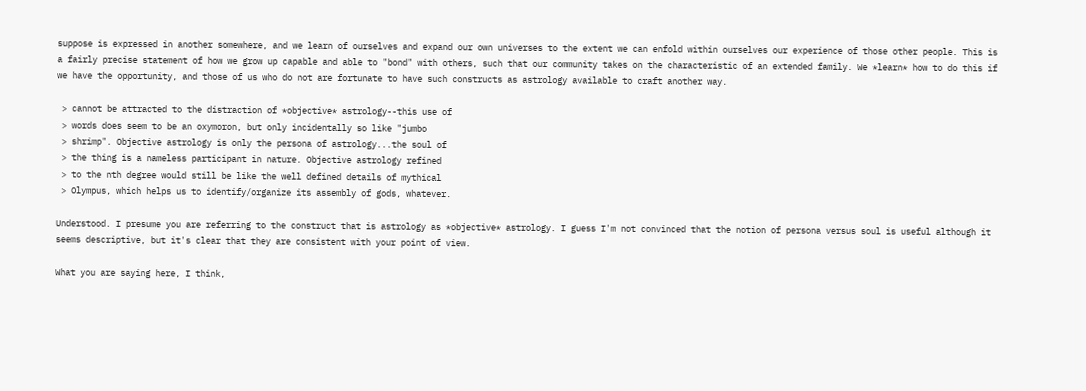suppose is expressed in another somewhere, and we learn of ourselves and expand our own universes to the extent we can enfold within ourselves our experience of those other people. This is a fairly precise statement of how we grow up capable and able to "bond" with others, such that our community takes on the characteristic of an extended family. We *learn* how to do this if we have the opportunity, and those of us who do not are fortunate to have such constructs as astrology available to craft another way.

 > cannot be attracted to the distraction of *objective* astrology--this use of
 > words does seem to be an oxymoron, but only incidentally so like "jumbo
 > shrimp". Objective astrology is only the persona of astrology...the soul of
 > the thing is a nameless participant in nature. Objective astrology refined
 > to the nth degree would still be like the well defined details of mythical
 > Olympus, which helps us to identify/organize its assembly of gods, whatever.

Understood. I presume you are referring to the construct that is astrology as *objective* astrology. I guess I'm not convinced that the notion of persona versus soul is useful although it seems descriptive, but it's clear that they are consistent with your point of view.

What you are saying here, I think,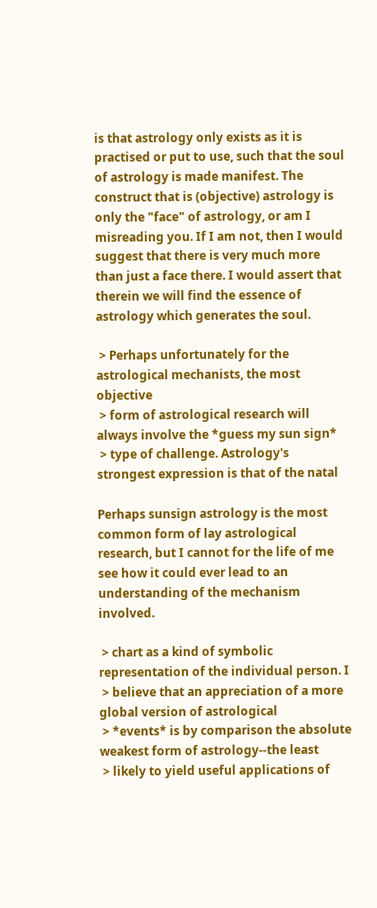is that astrology only exists as it is practised or put to use, such that the soul of astrology is made manifest. The construct that is (objective) astrology is only the "face" of astrology, or am I misreading you. If I am not, then I would suggest that there is very much more than just a face there. I would assert that therein we will find the essence of astrology which generates the soul.

 > Perhaps unfortunately for the astrological mechanists, the most objective
 > form of astrological research will always involve the *guess my sun sign*
 > type of challenge. Astrology's strongest expression is that of the natal

Perhaps sunsign astrology is the most common form of lay astrological research, but I cannot for the life of me see how it could ever lead to an understanding of the mechanism involved.

 > chart as a kind of symbolic representation of the individual person. I
 > believe that an appreciation of a more global version of astrological
 > *events* is by comparison the absolute weakest form of astrology--the least
 > likely to yield useful applications of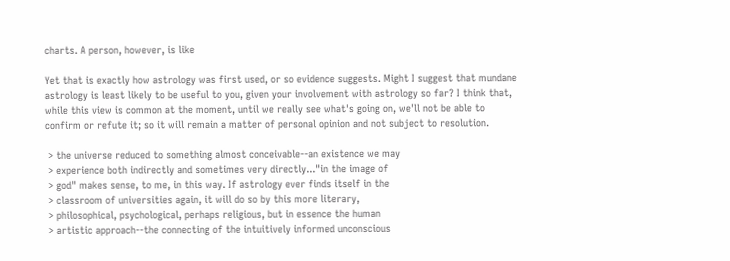charts. A person, however, is like

Yet that is exactly how astrology was first used, or so evidence suggests. Might I suggest that mundane astrology is least likely to be useful to you, given your involvement with astrology so far? I think that, while this view is common at the moment, until we really see what's going on, we'll not be able to confirm or refute it; so it will remain a matter of personal opinion and not subject to resolution.

 > the universe reduced to something almost conceivable--an existence we may
 > experience both indirectly and sometimes very directly..."in the image of
 > god" makes sense, to me, in this way. If astrology ever finds itself in the
 > classroom of universities again, it will do so by this more literary,
 > philosophical, psychological, perhaps religious, but in essence the human
 > artistic approach--the connecting of the intuitively informed unconscious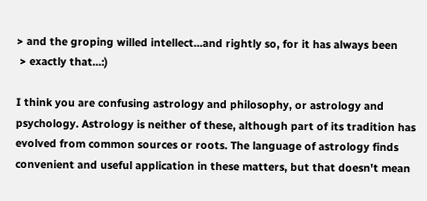> and the groping willed intellect...and rightly so, for it has always been
 > exactly that...:)

I think you are confusing astrology and philosophy, or astrology and psychology. Astrology is neither of these, although part of its tradition has evolved from common sources or roots. The language of astrology finds convenient and useful application in these matters, but that doesn't mean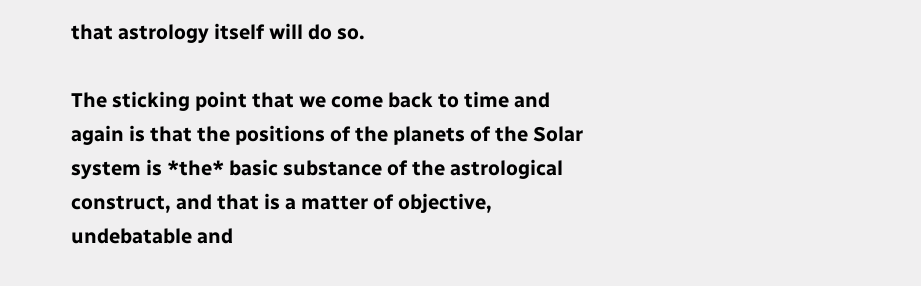that astrology itself will do so.

The sticking point that we come back to time and again is that the positions of the planets of the Solar system is *the* basic substance of the astrological construct, and that is a matter of objective, undebatable and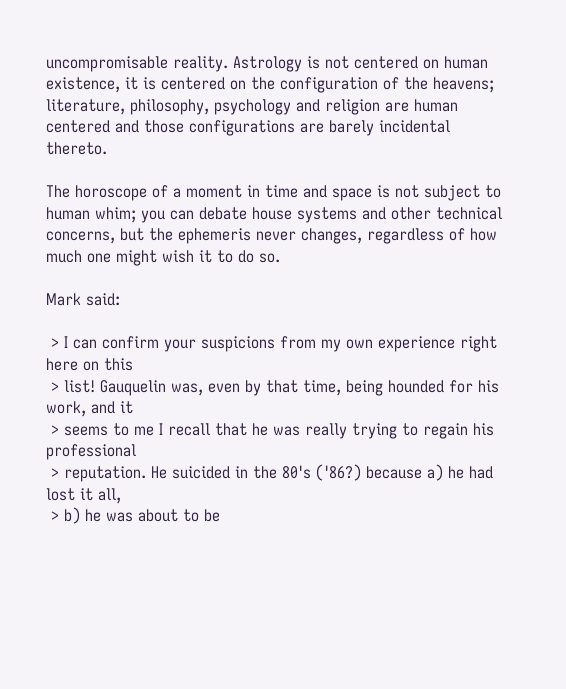uncompromisable reality. Astrology is not centered on human existence, it is centered on the configuration of the heavens; literature, philosophy, psychology and religion are human centered and those configurations are barely incidental thereto.

The horoscope of a moment in time and space is not subject to human whim; you can debate house systems and other technical concerns, but the ephemeris never changes, regardless of how much one might wish it to do so.

Mark said:

 > I can confirm your suspicions from my own experience right here on this
 > list! Gauquelin was, even by that time, being hounded for his work, and it
 > seems to me I recall that he was really trying to regain his professional
 > reputation. He suicided in the 80's ('86?) because a) he had lost it all,
 > b) he was about to be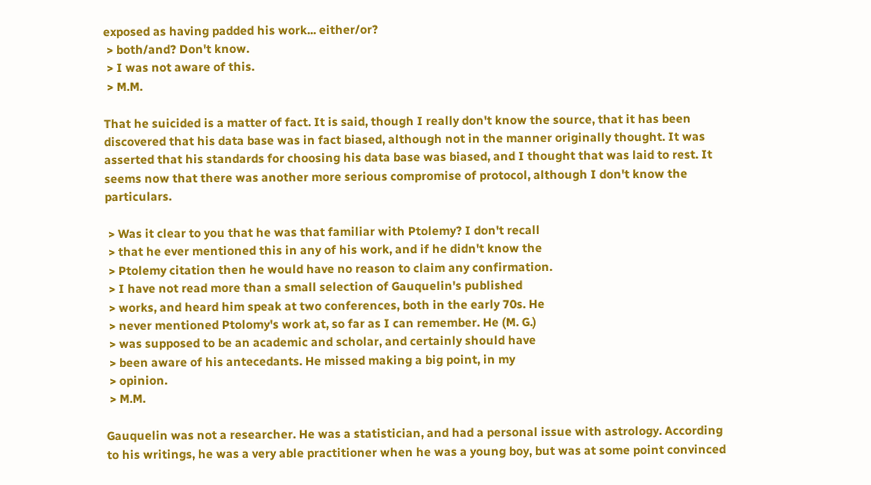exposed as having padded his work... either/or?
 > both/and? Don't know.
 > I was not aware of this.
 > M.M.

That he suicided is a matter of fact. It is said, though I really don't know the source, that it has been discovered that his data base was in fact biased, although not in the manner originally thought. It was asserted that his standards for choosing his data base was biased, and I thought that was laid to rest. It seems now that there was another more serious compromise of protocol, although I don't know the particulars.

 > Was it clear to you that he was that familiar with Ptolemy? I don't recall
 > that he ever mentioned this in any of his work, and if he didn't know the
 > Ptolemy citation then he would have no reason to claim any confirmation.
 > I have not read more than a small selection of Gauquelin's published
 > works, and heard him speak at two conferences, both in the early 70s. He
 > never mentioned Ptolomy's work at, so far as I can remember. He (M. G.)
 > was supposed to be an academic and scholar, and certainly should have
 > been aware of his antecedants. He missed making a big point, in my
 > opinion.
 > M.M.

Gauquelin was not a researcher. He was a statistician, and had a personal issue with astrology. According to his writings, he was a very able practitioner when he was a young boy, but was at some point convinced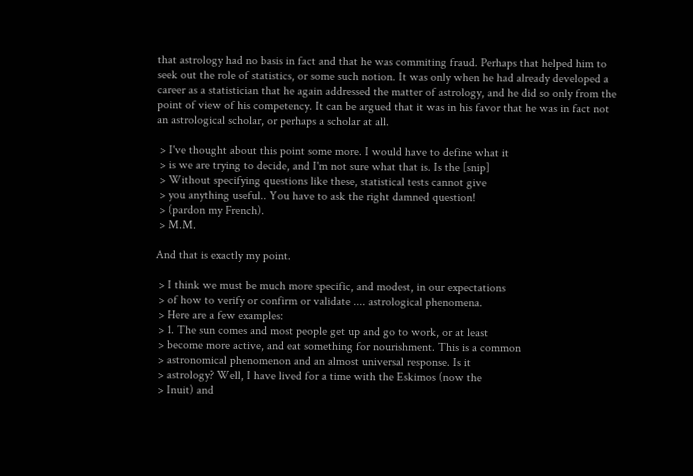that astrology had no basis in fact and that he was commiting fraud. Perhaps that helped him to seek out the role of statistics, or some such notion. It was only when he had already developed a career as a statistician that he again addressed the matter of astrology, and he did so only from the point of view of his competency. It can be argued that it was in his favor that he was in fact not an astrological scholar, or perhaps a scholar at all.

 > I've thought about this point some more. I would have to define what it
 > is we are trying to decide, and I'm not sure what that is. Is the [snip]
 > Without specifying questions like these, statistical tests cannot give
 > you anything useful.. You have to ask the right damned question!
 > (pardon my French).
 > M.M.

And that is exactly my point.

 > I think we must be much more specific, and modest, in our expectations
 > of how to verify or confirm or validate .... astrological phenomena.
 > Here are a few examples:
 > 1. The sun comes and most people get up and go to work, or at least
 > become more active, and eat something for nourishment. This is a common
 > astronomical phenomenon and an almost universal response. Is it
 > astrology? Well, I have lived for a time with the Eskimos (now the
 > Inuit) and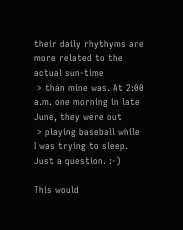their daily rhythyms are more related to the actual sun-time
 > than mine was. At 2:00 a.m. one morning in late June, they were out
 > playing baseball while I was trying to sleep. Just a question. :-)

This would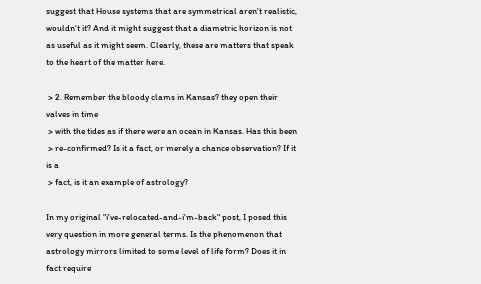suggest that House systems that are symmetrical aren't realistic, wouldn't it? And it might suggest that a diametric horizon is not as useful as it might seem. Clearly, these are matters that speak to the heart of the matter here.

 > 2. Remember the bloody clams in Kansas? they open their valves in time
 > with the tides as if there were an ocean in Kansas. Has this been
 > re-confirmed? Is it a fact, or merely a chance observation? If it is a
 > fact, is it an example of astrology?

In my original "i've-relocated-and-i'm-back" post, I posed this very question in more general terms. Is the phenomenon that astrology mirrors limited to some level of life form? Does it in fact require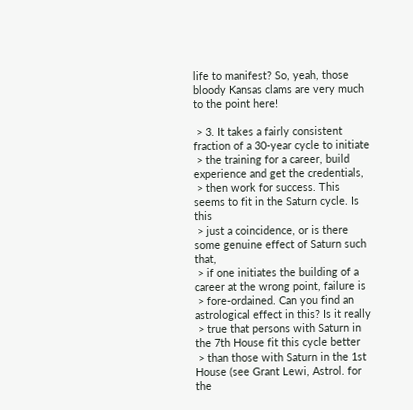life to manifest? So, yeah, those bloody Kansas clams are very much to the point here!

 > 3. It takes a fairly consistent fraction of a 30-year cycle to initiate
 > the training for a career, build experience and get the credentials,
 > then work for success. This seems to fit in the Saturn cycle. Is this
 > just a coincidence, or is there some genuine effect of Saturn such that,
 > if one initiates the building of a career at the wrong point, failure is
 > fore-ordained. Can you find an astrological effect in this? Is it really
 > true that persons with Saturn in the 7th House fit this cycle better
 > than those with Saturn in the 1st House (see Grant Lewi, Astrol. for the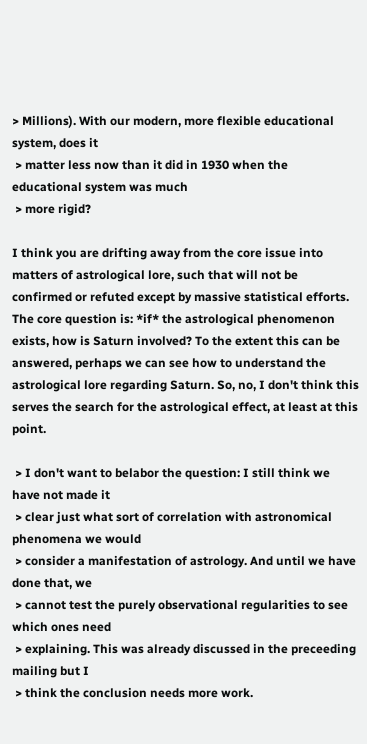> Millions). With our modern, more flexible educational system, does it
 > matter less now than it did in 1930 when the educational system was much
 > more rigid?

I think you are drifting away from the core issue into matters of astrological lore, such that will not be confirmed or refuted except by massive statistical efforts. The core question is: *if* the astrological phenomenon exists, how is Saturn involved? To the extent this can be answered, perhaps we can see how to understand the astrological lore regarding Saturn. So, no, I don't think this serves the search for the astrological effect, at least at this point.

 > I don't want to belabor the question: I still think we have not made it
 > clear just what sort of correlation with astronomical phenomena we would
 > consider a manifestation of astrology. And until we have done that, we
 > cannot test the purely observational regularities to see which ones need
 > explaining. This was already discussed in the preceeding mailing but I
 > think the conclusion needs more work.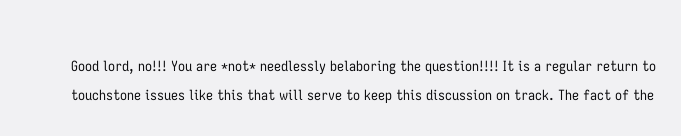Good lord, no!!! You are *not* needlessly belaboring the question!!!! It is a regular return to touchstone issues like this that will serve to keep this discussion on track. The fact of the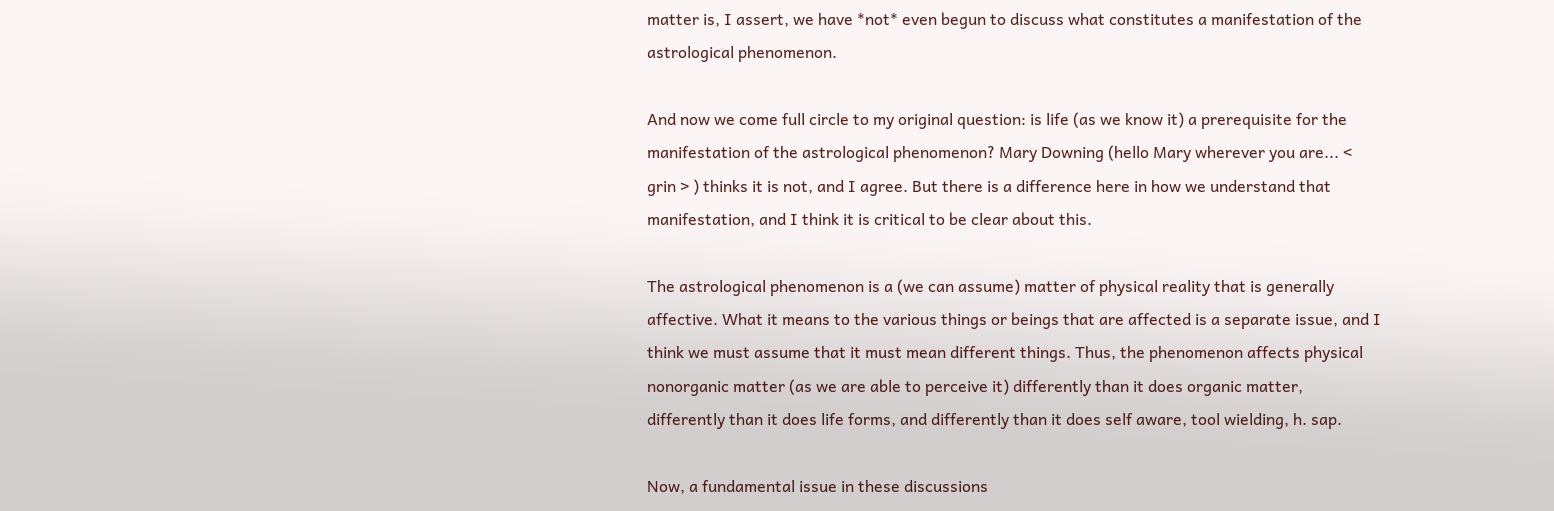matter is, I assert, we have *not* even begun to discuss what constitutes a manifestation of the astrological phenomenon.

And now we come full circle to my original question: is life (as we know it) a prerequisite for the manifestation of the astrological phenomenon? Mary Downing (hello Mary wherever you are... < grin > ) thinks it is not, and I agree. But there is a difference here in how we understand that manifestation, and I think it is critical to be clear about this.

The astrological phenomenon is a (we can assume) matter of physical reality that is generally affective. What it means to the various things or beings that are affected is a separate issue, and I think we must assume that it must mean different things. Thus, the phenomenon affects physical nonorganic matter (as we are able to perceive it) differently than it does organic matter, differently than it does life forms, and differently than it does self aware, tool wielding, h. sap.

Now, a fundamental issue in these discussions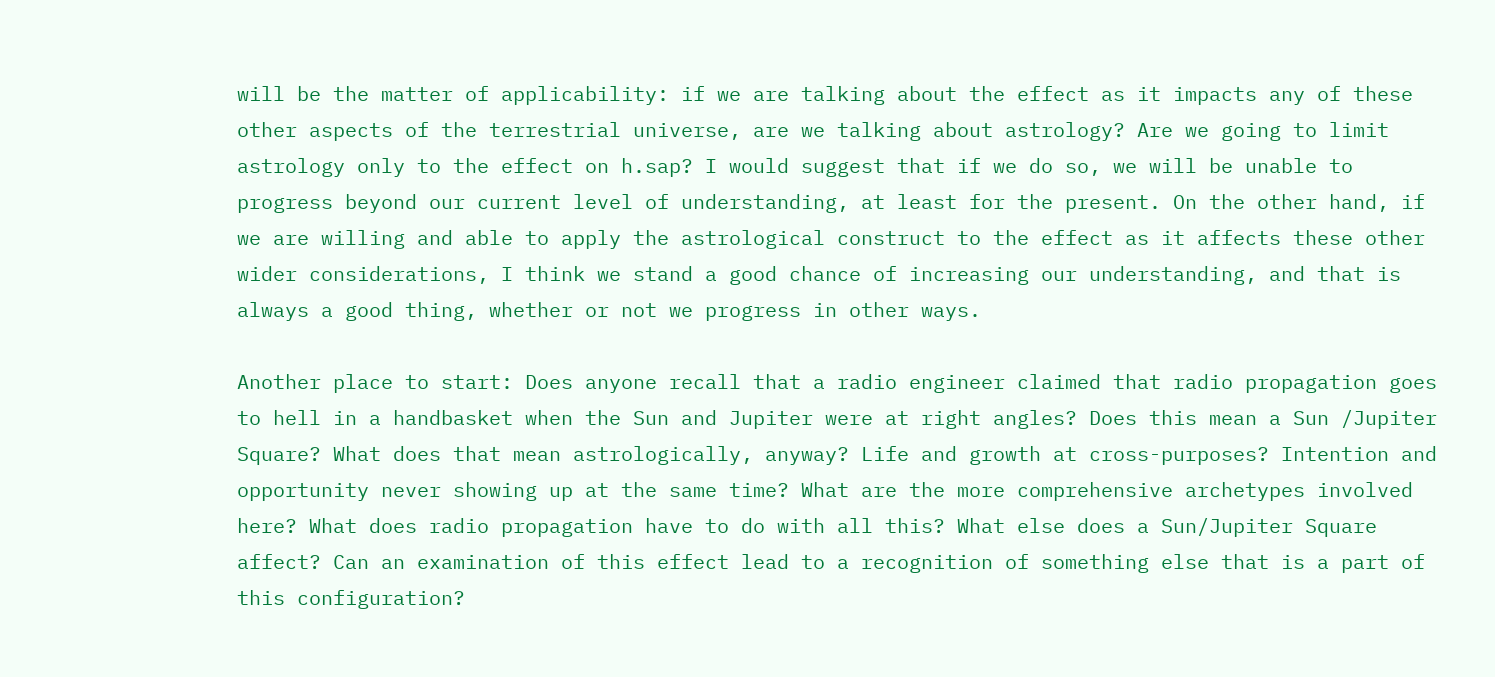will be the matter of applicability: if we are talking about the effect as it impacts any of these other aspects of the terrestrial universe, are we talking about astrology? Are we going to limit astrology only to the effect on h.sap? I would suggest that if we do so, we will be unable to progress beyond our current level of understanding, at least for the present. On the other hand, if we are willing and able to apply the astrological construct to the effect as it affects these other wider considerations, I think we stand a good chance of increasing our understanding, and that is always a good thing, whether or not we progress in other ways.

Another place to start: Does anyone recall that a radio engineer claimed that radio propagation goes to hell in a handbasket when the Sun and Jupiter were at right angles? Does this mean a Sun /Jupiter Square? What does that mean astrologically, anyway? Life and growth at cross-purposes? Intention and opportunity never showing up at the same time? What are the more comprehensive archetypes involved here? What does radio propagation have to do with all this? What else does a Sun/Jupiter Square affect? Can an examination of this effect lead to a recognition of something else that is a part of this configuration?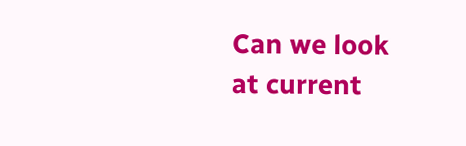Can we look at current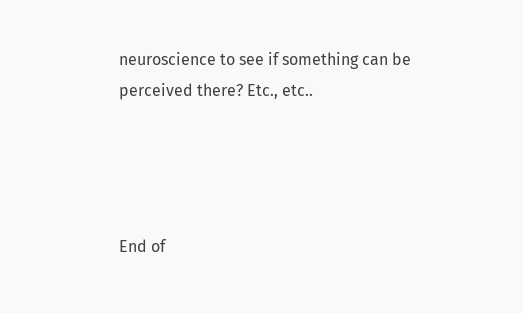neuroscience to see if something can be perceived there? Etc., etc..




End of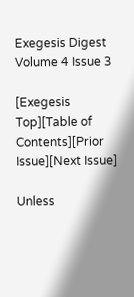Exegesis Digest Volume 4 Issue 3

[Exegesis Top][Table of Contents][Prior Issue][Next Issue]

Unless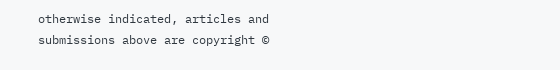otherwise indicated, articles and submissions above are copyright ©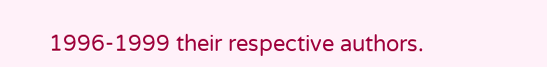1996-1999 their respective authors.